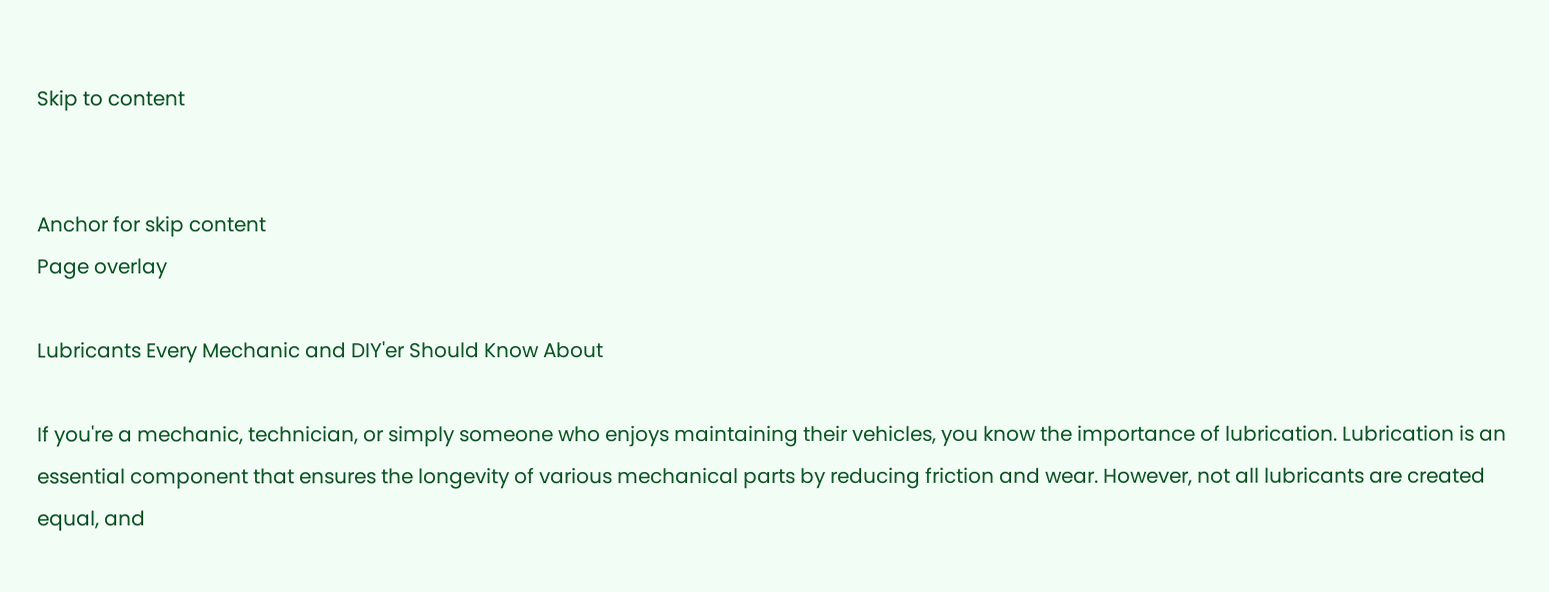Skip to content


Anchor for skip content
Page overlay

Lubricants Every Mechanic and DIY'er Should Know About

If you're a mechanic, technician, or simply someone who enjoys maintaining their vehicles, you know the importance of lubrication. Lubrication is an essential component that ensures the longevity of various mechanical parts by reducing friction and wear. However, not all lubricants are created equal, and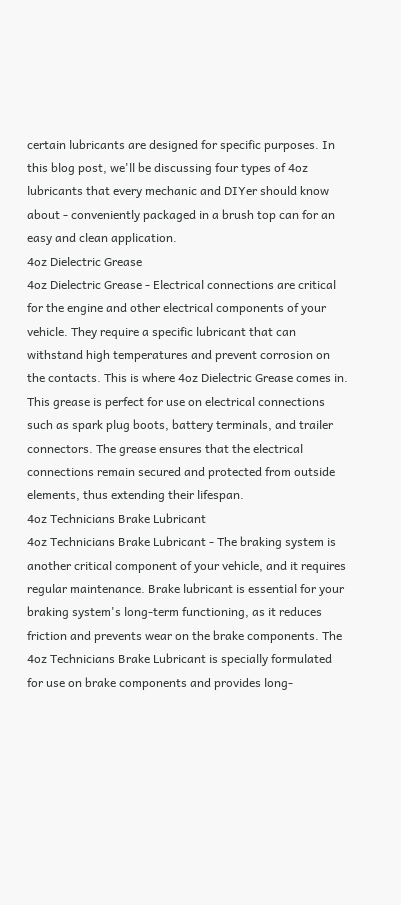certain lubricants are designed for specific purposes. In this blog post, we'll be discussing four types of 4oz lubricants that every mechanic and DIYer should know about - conveniently packaged in a brush top can for an easy and clean application.
4oz Dielectric Grease
4oz Dielectric Grease - Electrical connections are critical for the engine and other electrical components of your vehicle. They require a specific lubricant that can withstand high temperatures and prevent corrosion on the contacts. This is where 4oz Dielectric Grease comes in. This grease is perfect for use on electrical connections such as spark plug boots, battery terminals, and trailer connectors. The grease ensures that the electrical connections remain secured and protected from outside elements, thus extending their lifespan.
4oz Technicians Brake Lubricant
4oz Technicians Brake Lubricant - The braking system is another critical component of your vehicle, and it requires regular maintenance. Brake lubricant is essential for your braking system's long-term functioning, as it reduces friction and prevents wear on the brake components. The 4oz Technicians Brake Lubricant is specially formulated for use on brake components and provides long-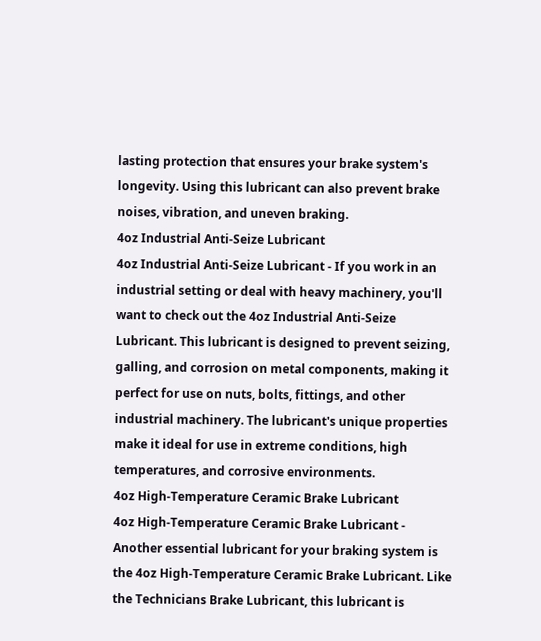lasting protection that ensures your brake system's longevity. Using this lubricant can also prevent brake noises, vibration, and uneven braking.
4oz Industrial Anti-Seize Lubricant
4oz Industrial Anti-Seize Lubricant - If you work in an industrial setting or deal with heavy machinery, you'll want to check out the 4oz Industrial Anti-Seize Lubricant. This lubricant is designed to prevent seizing, galling, and corrosion on metal components, making it perfect for use on nuts, bolts, fittings, and other industrial machinery. The lubricant's unique properties make it ideal for use in extreme conditions, high temperatures, and corrosive environments.
4oz High-Temperature Ceramic Brake Lubricant
4oz High-Temperature Ceramic Brake Lubricant - Another essential lubricant for your braking system is the 4oz High-Temperature Ceramic Brake Lubricant. Like the Technicians Brake Lubricant, this lubricant is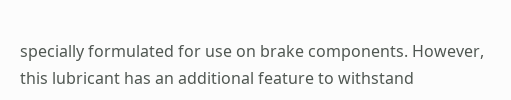specially formulated for use on brake components. However, this lubricant has an additional feature to withstand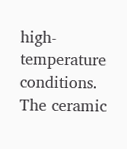high-temperature conditions. The ceramic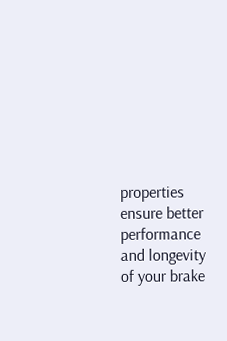properties ensure better performance and longevity of your brake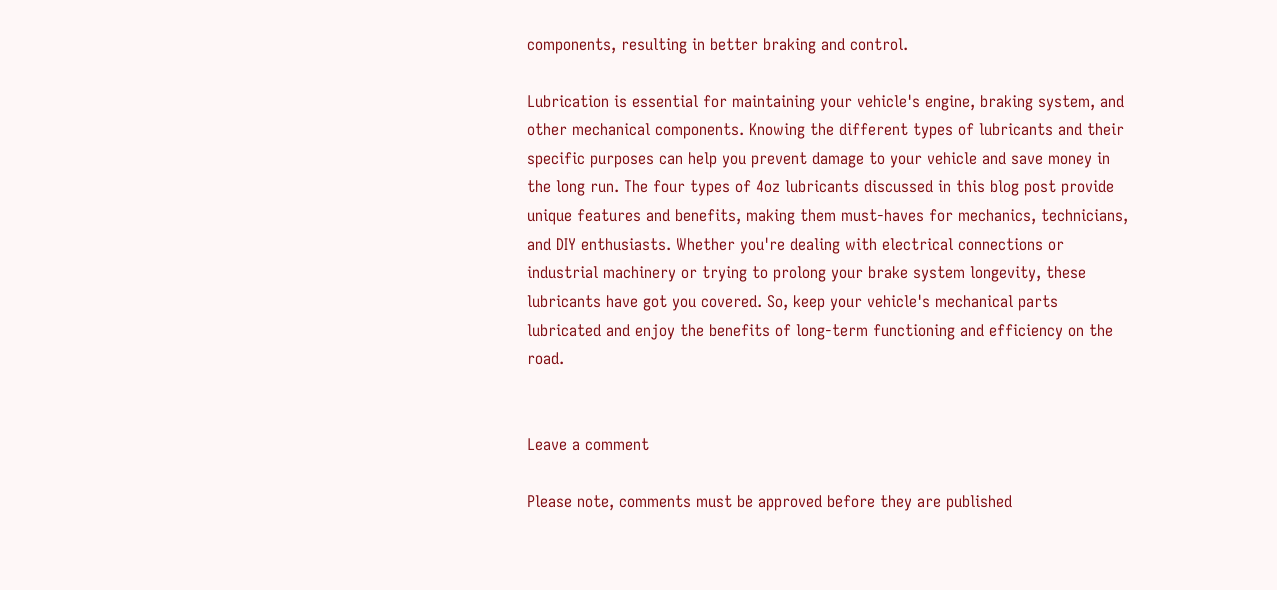components, resulting in better braking and control.

Lubrication is essential for maintaining your vehicle's engine, braking system, and other mechanical components. Knowing the different types of lubricants and their specific purposes can help you prevent damage to your vehicle and save money in the long run. The four types of 4oz lubricants discussed in this blog post provide unique features and benefits, making them must-haves for mechanics, technicians, and DIY enthusiasts. Whether you're dealing with electrical connections or industrial machinery or trying to prolong your brake system longevity, these lubricants have got you covered. So, keep your vehicle's mechanical parts lubricated and enjoy the benefits of long-term functioning and efficiency on the road.


Leave a comment

Please note, comments must be approved before they are published